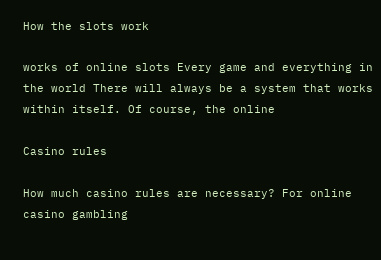How the slots work

works of online slots Every game and everything in the world There will always be a system that works within itself. Of course, the online

Casino rules

How much casino rules are necessary? For online casino gambling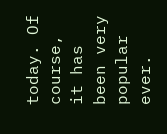today. Of course, it has been very popular ever.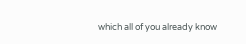which all of you already know